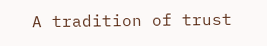A tradition of trust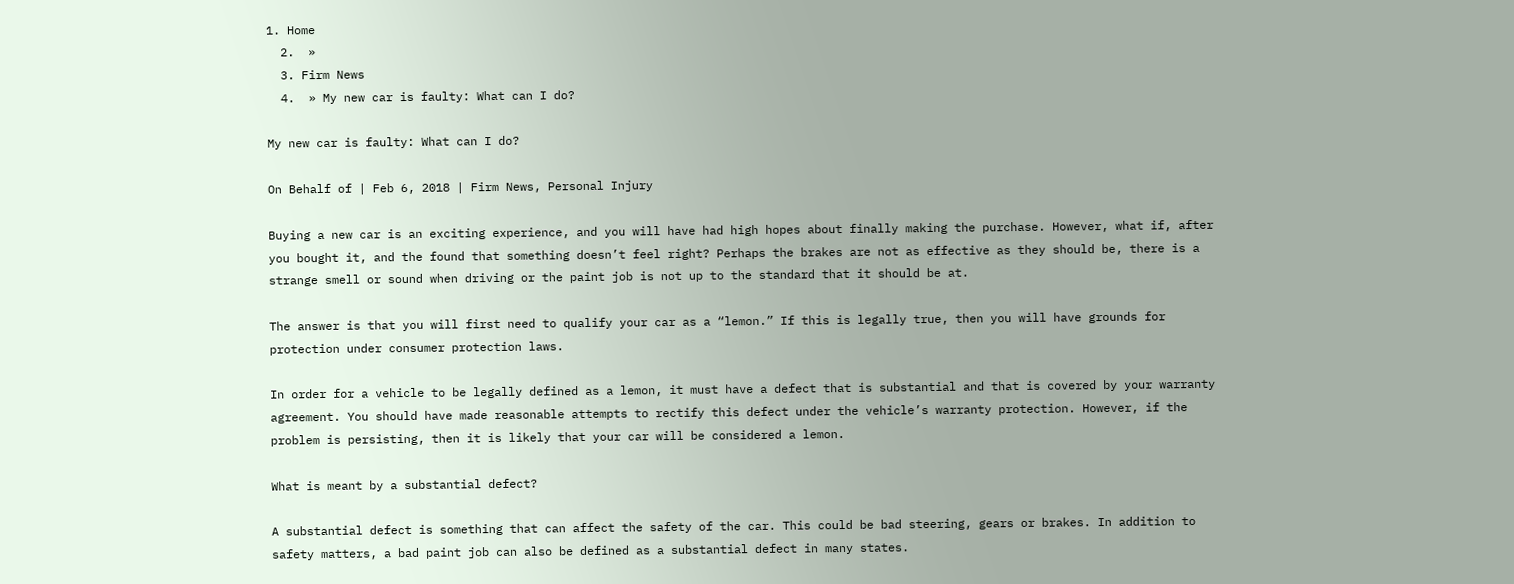1. Home
  2.  »
  3. Firm News
  4.  » My new car is faulty: What can I do?

My new car is faulty: What can I do?

On Behalf of | Feb 6, 2018 | Firm News, Personal Injury

Buying a new car is an exciting experience, and you will have had high hopes about finally making the purchase. However, what if, after you bought it, and the found that something doesn’t feel right? Perhaps the brakes are not as effective as they should be, there is a strange smell or sound when driving or the paint job is not up to the standard that it should be at.

The answer is that you will first need to qualify your car as a “lemon.” If this is legally true, then you will have grounds for protection under consumer protection laws.

In order for a vehicle to be legally defined as a lemon, it must have a defect that is substantial and that is covered by your warranty agreement. You should have made reasonable attempts to rectify this defect under the vehicle’s warranty protection. However, if the problem is persisting, then it is likely that your car will be considered a lemon.

What is meant by a substantial defect?

A substantial defect is something that can affect the safety of the car. This could be bad steering, gears or brakes. In addition to safety matters, a bad paint job can also be defined as a substantial defect in many states.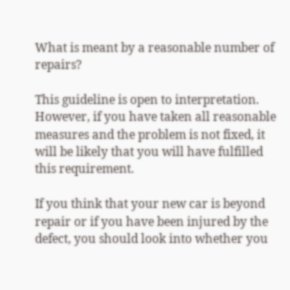What is meant by a reasonable number of repairs?

This guideline is open to interpretation. However, if you have taken all reasonable measures and the problem is not fixed, it will be likely that you will have fulfilled this requirement.

If you think that your new car is beyond repair or if you have been injured by the defect, you should look into whether you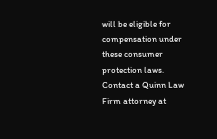will be eligible for compensation under these consumer protection laws.  Contact a Quinn Law Firm attorney at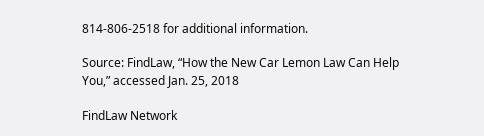814-806-2518 for additional information.

Source: FindLaw, “How the New Car Lemon Law Can Help You,” accessed Jan. 25, 2018

FindLaw Network